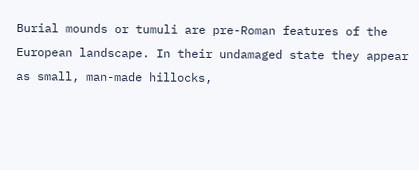Burial mounds or tumuli are pre-Roman features of the European landscape. In their undamaged state they appear as small, man-made hillocks,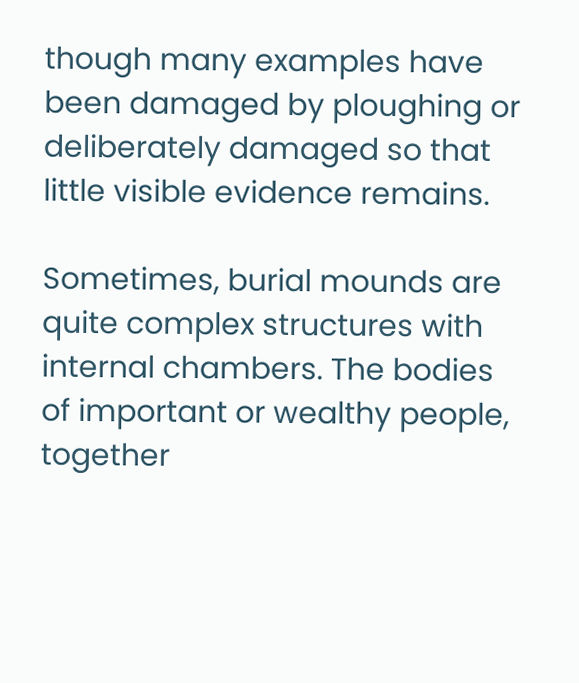though many examples have been damaged by ploughing or deliberately damaged so that little visible evidence remains.

Sometimes, burial mounds are quite complex structures with internal chambers. The bodies of important or wealthy people, together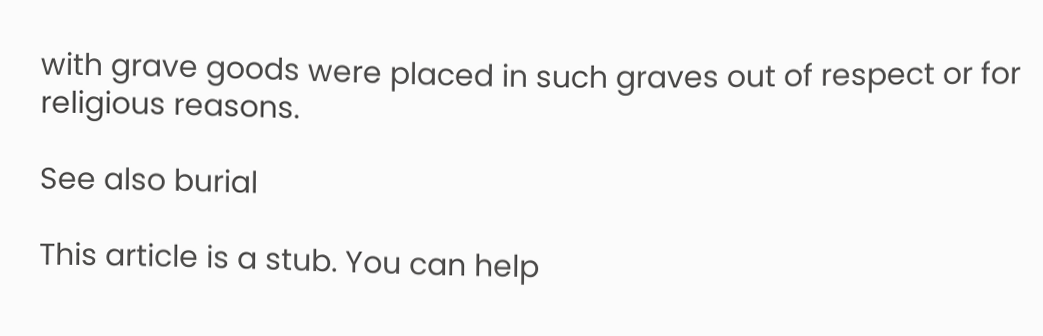with grave goods were placed in such graves out of respect or for religious reasons.

See also burial

This article is a stub. You can help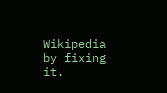Wikipedia by fixing it.